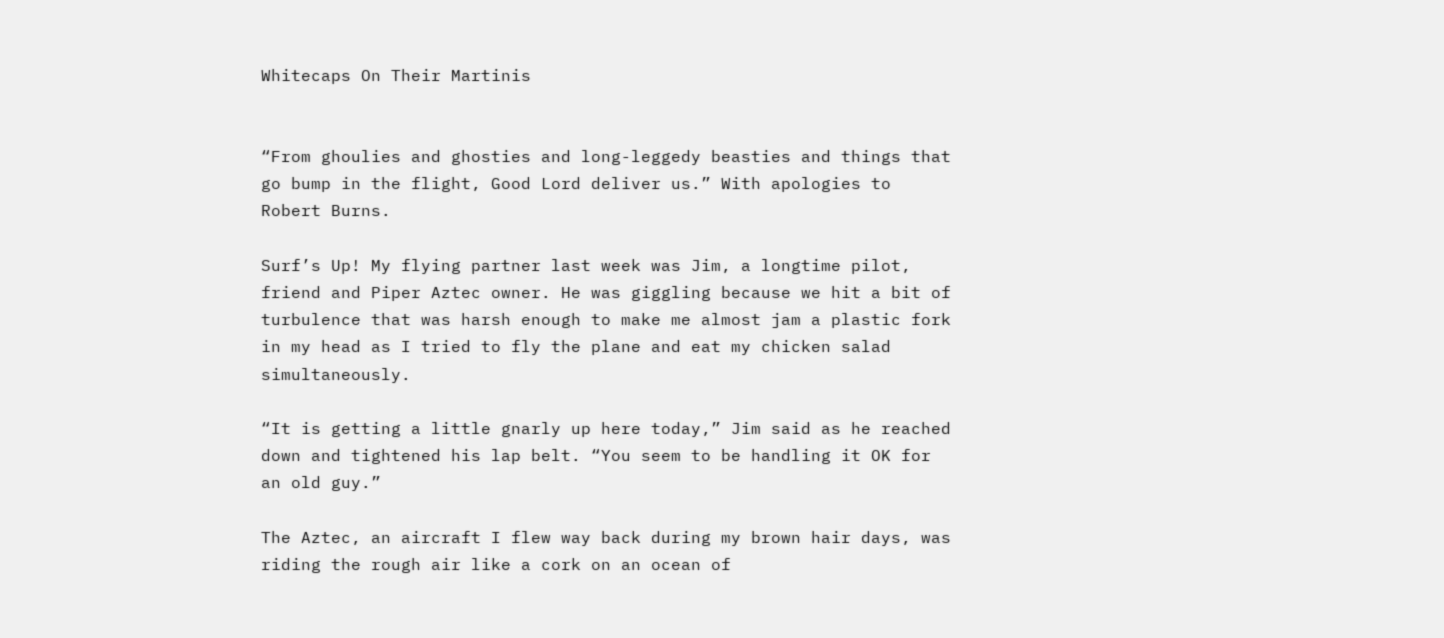Whitecaps On Their Martinis


“From ghoulies and ghosties and long-leggedy beasties and things that go bump in the flight, Good Lord deliver us.” With apologies to Robert Burns.

Surf’s Up! My flying partner last week was Jim, a longtime pilot, friend and Piper Aztec owner. He was giggling because we hit a bit of turbulence that was harsh enough to make me almost jam a plastic fork in my head as I tried to fly the plane and eat my chicken salad simultaneously.

“It is getting a little gnarly up here today,” Jim said as he reached down and tightened his lap belt. “You seem to be handling it OK for an old guy.”

The Aztec, an aircraft I flew way back during my brown hair days, was riding the rough air like a cork on an ocean of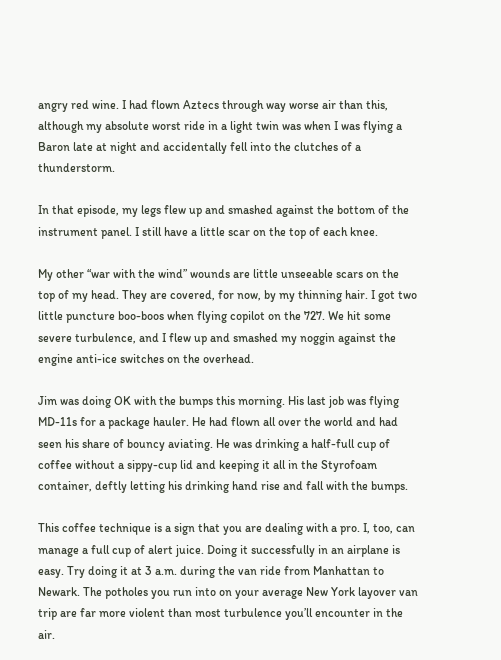angry red wine. I had flown Aztecs through way worse air than this, although my absolute worst ride in a light twin was when I was flying a Baron late at night and accidentally fell into the clutches of a thunderstorm.

In that episode, my legs flew up and smashed against the bottom of the instrument panel. I still have a little scar on the top of each knee.

My other “war with the wind” wounds are little unseeable scars on the top of my head. They are covered, for now, by my thinning hair. I got two little puncture boo-boos when flying copilot on the 727. We hit some severe turbulence, and I flew up and smashed my noggin against the engine anti-ice switches on the overhead.

Jim was doing OK with the bumps this morning. His last job was flying MD-11s for a package hauler. He had flown all over the world and had seen his share of bouncy aviating. He was drinking a half-full cup of coffee without a sippy-cup lid and keeping it all in the Styrofoam container, deftly letting his drinking hand rise and fall with the bumps.

This coffee technique is a sign that you are dealing with a pro. I, too, can manage a full cup of alert juice. Doing it successfully in an airplane is easy. Try doing it at 3 a.m. during the van ride from Manhattan to Newark. The potholes you run into on your average New York layover van trip are far more violent than most turbulence you’ll encounter in the air.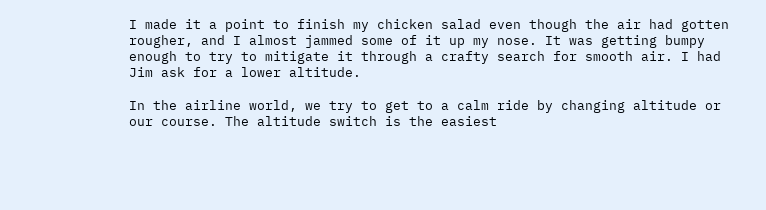I made it a point to finish my chicken salad even though the air had gotten rougher, and I almost jammed some of it up my nose. It was getting bumpy enough to try to mitigate it through a crafty search for smooth air. I had Jim ask for a lower altitude.

In the airline world, we try to get to a calm ride by changing altitude or our course. The altitude switch is the easiest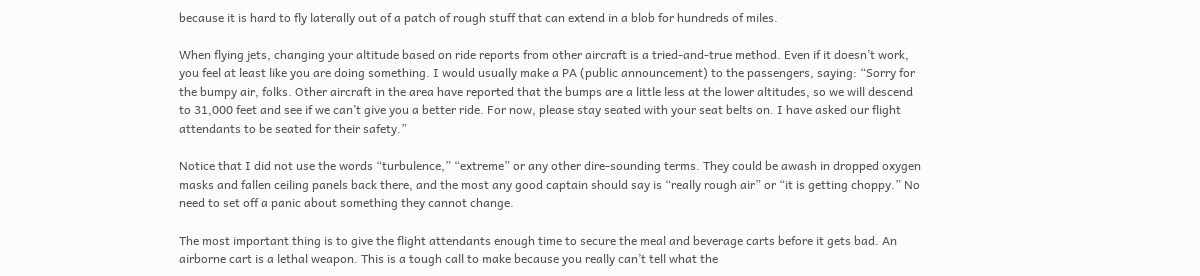because it is hard to fly laterally out of a patch of rough stuff that can extend in a blob for hundreds of miles.

When flying jets, changing your altitude based on ride reports from other aircraft is a tried-and-true method. Even if it doesn’t work, you feel at least like you are doing something. I would usually make a PA (public announcement) to the passengers, saying: “Sorry for the bumpy air, folks. Other aircraft in the area have reported that the bumps are a little less at the lower altitudes, so we will descend to 31,000 feet and see if we can’t give you a better ride. For now, please stay seated with your seat belts on. I have asked our flight attendants to be seated for their safety.”

Notice that I did not use the words “turbulence,” “extreme” or any other dire-sounding terms. They could be awash in dropped oxygen masks and fallen ceiling panels back there, and the most any good captain should say is “really rough air” or “it is getting choppy.” No need to set off a panic about something they cannot change.

The most important thing is to give the flight attendants enough time to secure the meal and beverage carts before it gets bad. An airborne cart is a lethal weapon. This is a tough call to make because you really can’t tell what the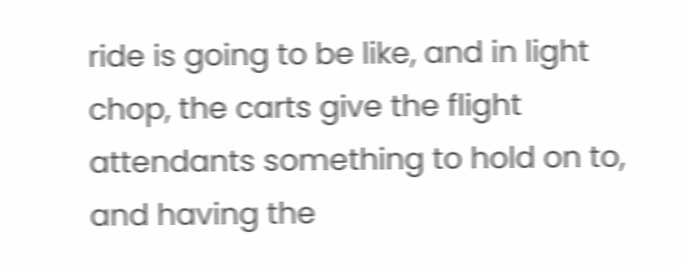ride is going to be like, and in light chop, the carts give the flight attendants something to hold on to, and having the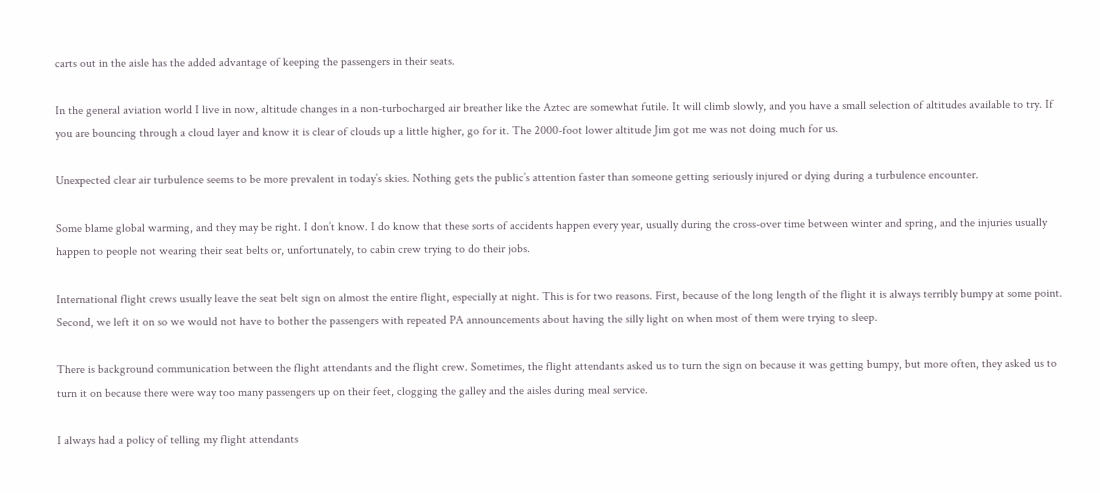carts out in the aisle has the added advantage of keeping the passengers in their seats.

In the general aviation world I live in now, altitude changes in a non-turbocharged air breather like the Aztec are somewhat futile. It will climb slowly, and you have a small selection of altitudes available to try. If you are bouncing through a cloud layer and know it is clear of clouds up a little higher, go for it. The 2000-foot lower altitude Jim got me was not doing much for us.

Unexpected clear air turbulence seems to be more prevalent in today’s skies. Nothing gets the public’s attention faster than someone getting seriously injured or dying during a turbulence encounter.

Some blame global warming, and they may be right. I don’t know. I do know that these sorts of accidents happen every year, usually during the cross-over time between winter and spring, and the injuries usually happen to people not wearing their seat belts or, unfortunately, to cabin crew trying to do their jobs.

International flight crews usually leave the seat belt sign on almost the entire flight, especially at night. This is for two reasons. First, because of the long length of the flight it is always terribly bumpy at some point. Second, we left it on so we would not have to bother the passengers with repeated PA announcements about having the silly light on when most of them were trying to sleep.

There is background communication between the flight attendants and the flight crew. Sometimes, the flight attendants asked us to turn the sign on because it was getting bumpy, but more often, they asked us to turn it on because there were way too many passengers up on their feet, clogging the galley and the aisles during meal service.

I always had a policy of telling my flight attendants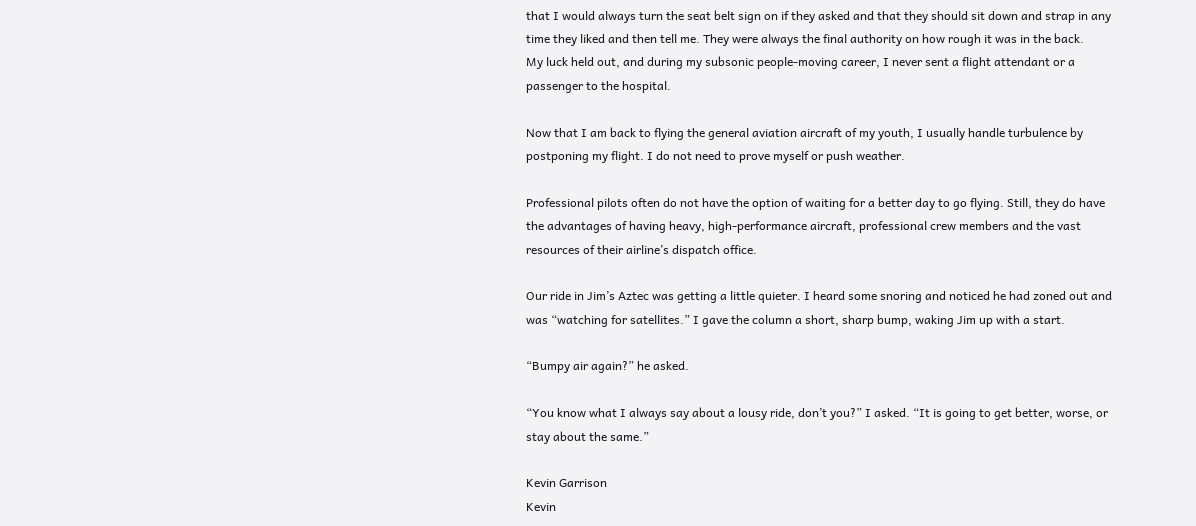that I would always turn the seat belt sign on if they asked and that they should sit down and strap in any time they liked and then tell me. They were always the final authority on how rough it was in the back.
My luck held out, and during my subsonic people-moving career, I never sent a flight attendant or a passenger to the hospital.

Now that I am back to flying the general aviation aircraft of my youth, I usually handle turbulence by postponing my flight. I do not need to prove myself or push weather.

Professional pilots often do not have the option of waiting for a better day to go flying. Still, they do have the advantages of having heavy, high-performance aircraft, professional crew members and the vast resources of their airline’s dispatch office.

Our ride in Jim’s Aztec was getting a little quieter. I heard some snoring and noticed he had zoned out and was “watching for satellites.” I gave the column a short, sharp bump, waking Jim up with a start.

“Bumpy air again?” he asked.

“You know what I always say about a lousy ride, don’t you?” I asked. “It is going to get better, worse, or stay about the same.”

Kevin Garrison
Kevin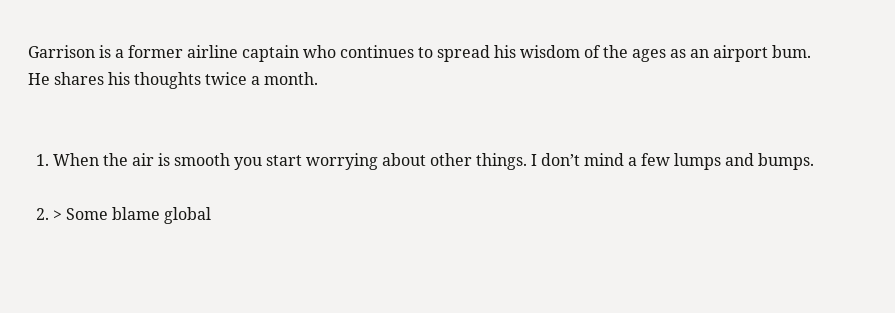Garrison is a former airline captain who continues to spread his wisdom of the ages as an airport bum. He shares his thoughts twice a month.


  1. When the air is smooth you start worrying about other things. I don’t mind a few lumps and bumps.

  2. > Some blame global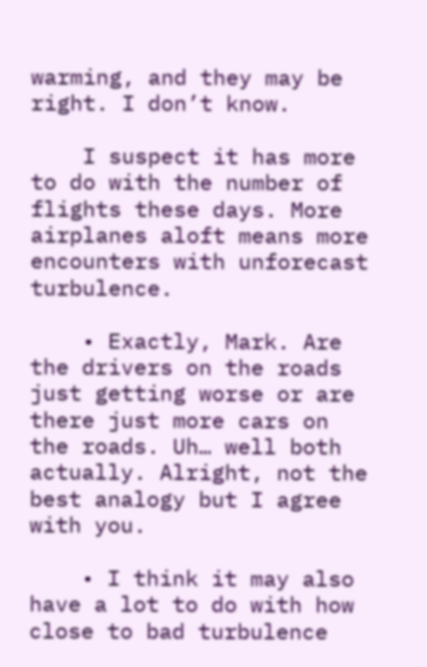warming, and they may be right. I don’t know.

    I suspect it has more to do with the number of flights these days. More airplanes aloft means more encounters with unforecast turbulence.

    • Exactly, Mark. Are the drivers on the roads just getting worse or are there just more cars on the roads. Uh… well both actually. Alright, not the best analogy but I agree with you.

    • I think it may also have a lot to do with how close to bad turbulence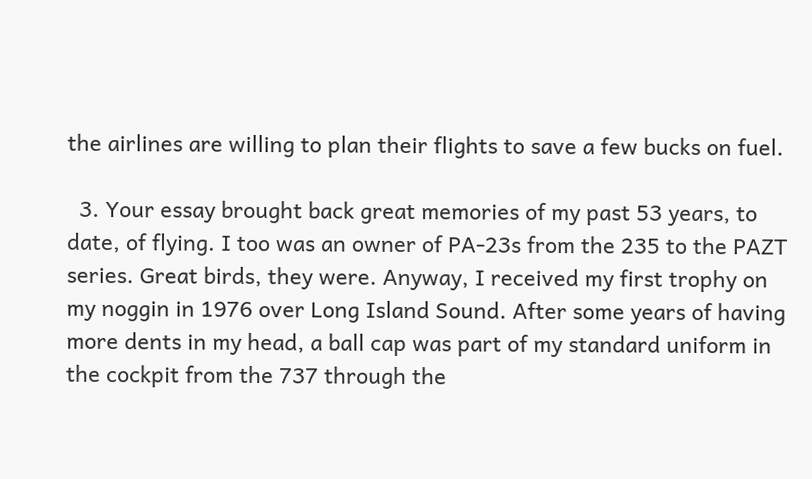the airlines are willing to plan their flights to save a few bucks on fuel.

  3. Your essay brought back great memories of my past 53 years, to date, of flying. I too was an owner of PA-23s from the 235 to the PAZT series. Great birds, they were. Anyway, I received my first trophy on my noggin in 1976 over Long Island Sound. After some years of having more dents in my head, a ball cap was part of my standard uniform in the cockpit from the 737 through the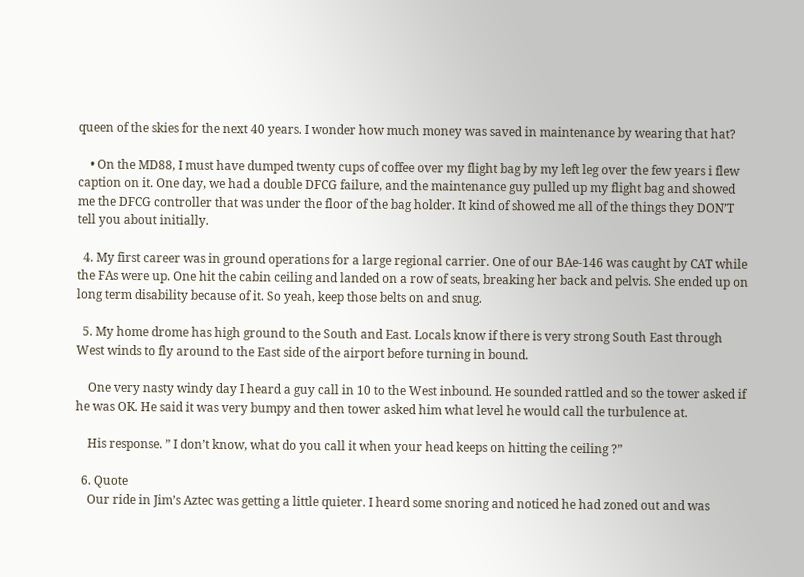queen of the skies for the next 40 years. I wonder how much money was saved in maintenance by wearing that hat?

    • On the MD88, I must have dumped twenty cups of coffee over my flight bag by my left leg over the few years i flew caption on it. One day, we had a double DFCG failure, and the maintenance guy pulled up my flight bag and showed me the DFCG controller that was under the floor of the bag holder. It kind of showed me all of the things they DON’T tell you about initially.

  4. My first career was in ground operations for a large regional carrier. One of our BAe-146 was caught by CAT while the FAs were up. One hit the cabin ceiling and landed on a row of seats, breaking her back and pelvis. She ended up on long term disability because of it. So yeah, keep those belts on and snug.

  5. My home drome has high ground to the South and East. Locals know if there is very strong South East through West winds to fly around to the East side of the airport before turning in bound.

    One very nasty windy day I heard a guy call in 10 to the West inbound. He sounded rattled and so the tower asked if he was OK. He said it was very bumpy and then tower asked him what level he would call the turbulence at.

    His response. ” I don’t know, what do you call it when your head keeps on hitting the ceiling ?”

  6. Quote
    Our ride in Jim’s Aztec was getting a little quieter. I heard some snoring and noticed he had zoned out and was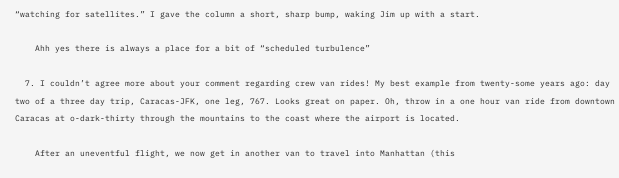“watching for satellites.” I gave the column a short, sharp bump, waking Jim up with a start.

    Ahh yes there is always a place for a bit of “scheduled turbulence”

  7. I couldn’t agree more about your comment regarding crew van rides! My best example from twenty-some years ago: day two of a three day trip, Caracas-JFK, one leg, 767. Looks great on paper. Oh, throw in a one hour van ride from downtown Caracas at o-dark-thirty through the mountains to the coast where the airport is located.

    After an uneventful flight, we now get in another van to travel into Manhattan (this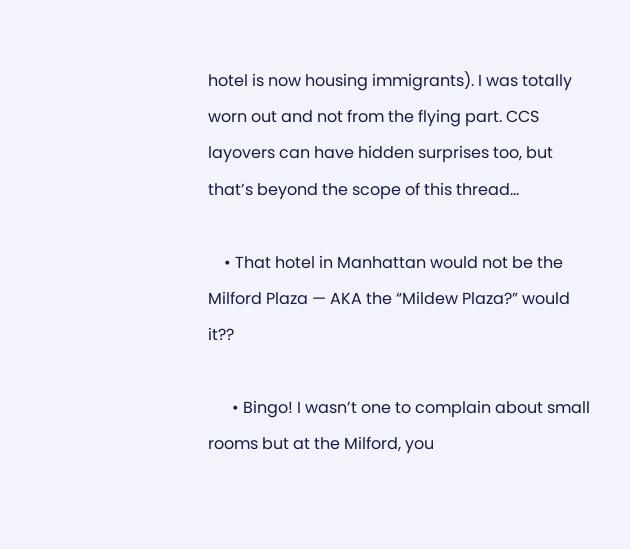hotel is now housing immigrants). I was totally worn out and not from the flying part. CCS layovers can have hidden surprises too, but that’s beyond the scope of this thread…

    • That hotel in Manhattan would not be the Milford Plaza — AKA the “Mildew Plaza?” would it??

      • Bingo! I wasn’t one to complain about small rooms but at the Milford, you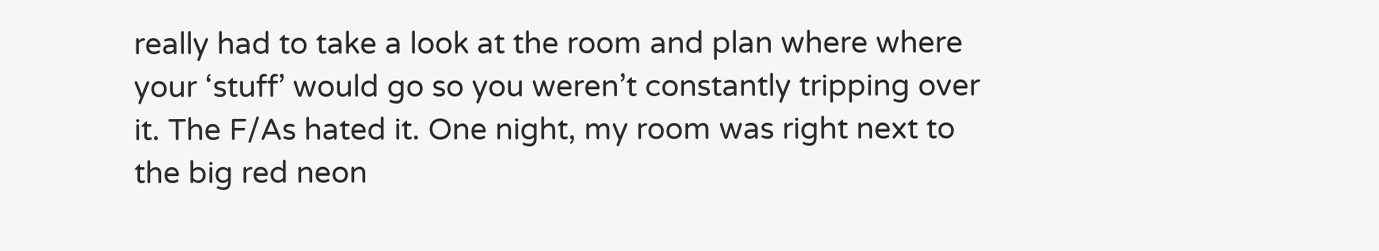really had to take a look at the room and plan where where your ‘stuff’ would go so you weren’t constantly tripping over it. The F/As hated it. One night, my room was right next to the big red neon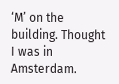‘M’ on the building. Thought I was in Amsterdam.